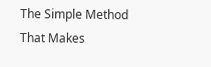The Simple Method That Makes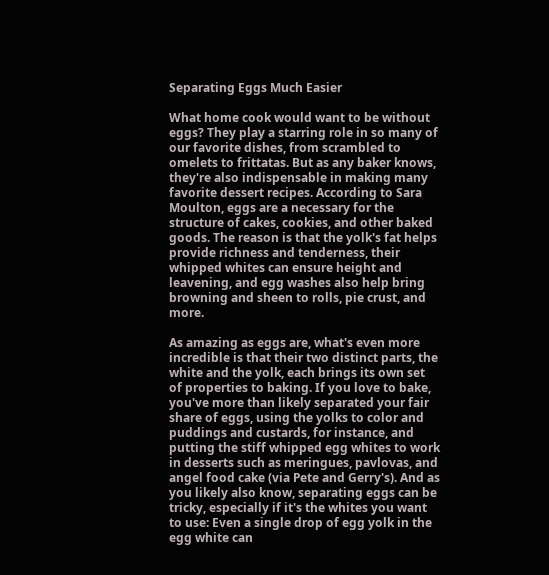Separating Eggs Much Easier

What home cook would want to be without eggs? They play a starring role in so many of our favorite dishes, from scrambled to omelets to frittatas. But as any baker knows, they're also indispensable in making many favorite dessert recipes. According to Sara Moulton, eggs are a necessary for the structure of cakes, cookies, and other baked goods. The reason is that the yolk's fat helps provide richness and tenderness, their whipped whites can ensure height and leavening, and egg washes also help bring browning and sheen to rolls, pie crust, and more.

As amazing as eggs are, what's even more incredible is that their two distinct parts, the white and the yolk, each brings its own set of properties to baking. If you love to bake, you've more than likely separated your fair share of eggs, using the yolks to color and puddings and custards, for instance, and putting the stiff whipped egg whites to work in desserts such as meringues, pavlovas, and angel food cake (via Pete and Gerry's). And as you likely also know, separating eggs can be tricky, especially if it's the whites you want to use: Even a single drop of egg yolk in the egg white can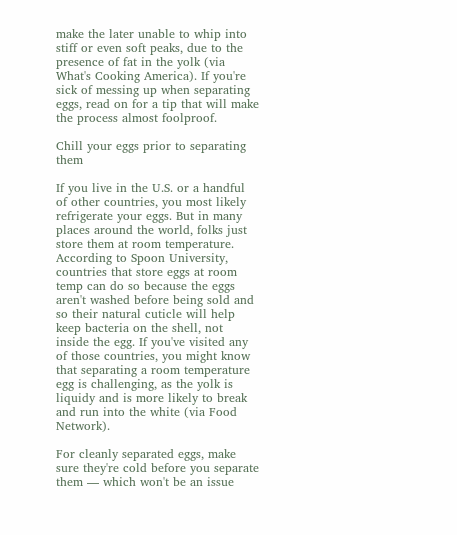make the later unable to whip into stiff or even soft peaks, due to the presence of fat in the yolk (via What's Cooking America). If you're sick of messing up when separating eggs, read on for a tip that will make the process almost foolproof.

Chill your eggs prior to separating them

If you live in the U.S. or a handful of other countries, you most likely refrigerate your eggs. But in many places around the world, folks just store them at room temperature. According to Spoon University, countries that store eggs at room temp can do so because the eggs aren't washed before being sold and so their natural cuticle will help keep bacteria on the shell, not inside the egg. If you've visited any of those countries, you might know that separating a room temperature egg is challenging, as the yolk is liquidy and is more likely to break and run into the white (via Food Network).

For cleanly separated eggs, make sure they're cold before you separate them — which won't be an issue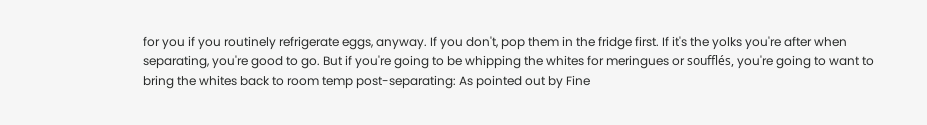for you if you routinely refrigerate eggs, anyway. If you don't, pop them in the fridge first. If it's the yolks you're after when separating, you're good to go. But if you're going to be whipping the whites for meringues or soufflés, you're going to want to bring the whites back to room temp post-separating: As pointed out by Fine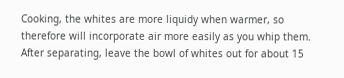Cooking, the whites are more liquidy when warmer, so therefore will incorporate air more easily as you whip them. After separating, leave the bowl of whites out for about 15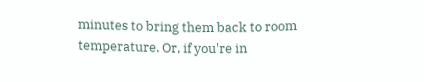minutes to bring them back to room temperature. Or, if you're in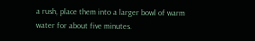a rush, place them into a larger bowl of warm water for about five minutes.